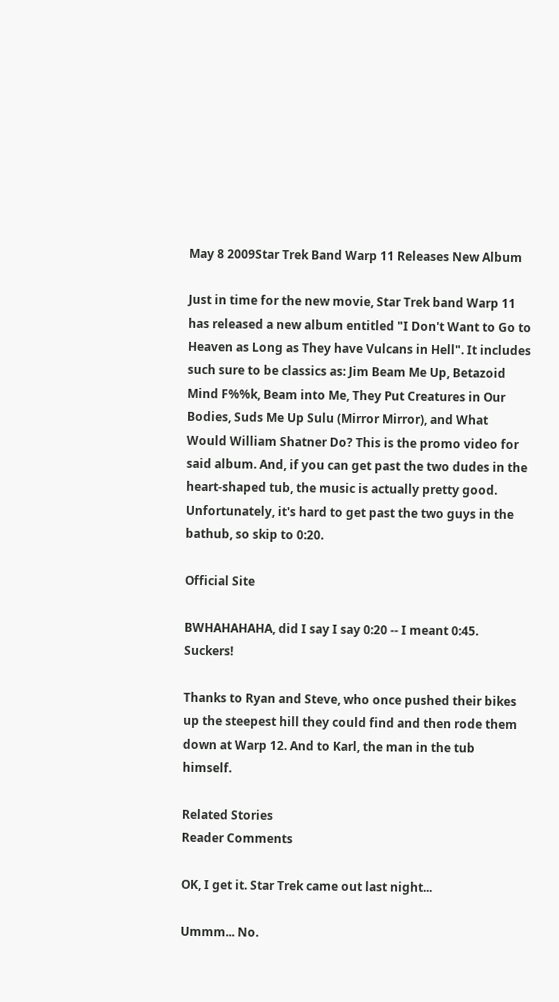May 8 2009Star Trek Band Warp 11 Releases New Album

Just in time for the new movie, Star Trek band Warp 11 has released a new album entitled "I Don't Want to Go to Heaven as Long as They have Vulcans in Hell". It includes such sure to be classics as: Jim Beam Me Up, Betazoid Mind F%%k, Beam into Me, They Put Creatures in Our Bodies, Suds Me Up Sulu (Mirror Mirror), and What Would William Shatner Do? This is the promo video for said album. And, if you can get past the two dudes in the heart-shaped tub, the music is actually pretty good. Unfortunately, it's hard to get past the two guys in the bathub, so skip to 0:20.

Official Site

BWHAHAHAHA, did I say I say 0:20 -- I meant 0:45. Suckers!

Thanks to Ryan and Steve, who once pushed their bikes up the steepest hill they could find and then rode them down at Warp 12. And to Karl, the man in the tub himself.

Related Stories
Reader Comments

OK, I get it. Star Trek came out last night...

Ummm... No.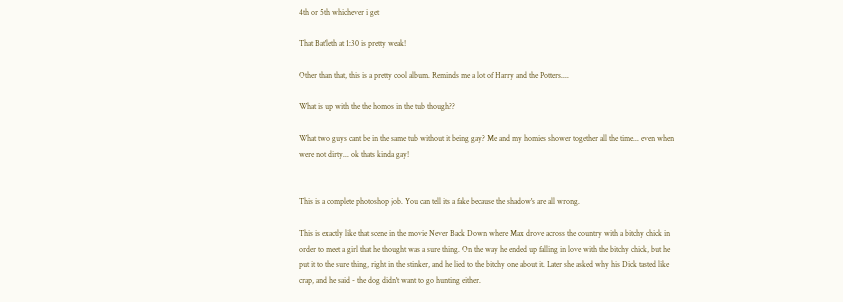4th or 5th whichever i get

That Bat'leth at 1:30 is pretty weak!

Other than that, this is a pretty cool album. Reminds me a lot of Harry and the Potters....

What is up with the the homos in the tub though??

What two guys cant be in the same tub without it being gay? Me and my homies shower together all the time... even when were not dirty... ok thats kinda gay!


This is a complete photoshop job. You can tell its a fake because the shadow's are all wrong.

This is exactly like that scene in the movie Never Back Down where Max drove across the country with a bitchy chick in order to meet a girl that he thought was a sure thing. On the way he ended up falling in love with the bitchy chick, but he put it to the sure thing, right in the stinker, and he lied to the bitchy one about it. Later she asked why his Dick tasted like crap, and he said - the dog didn't want to go hunting either.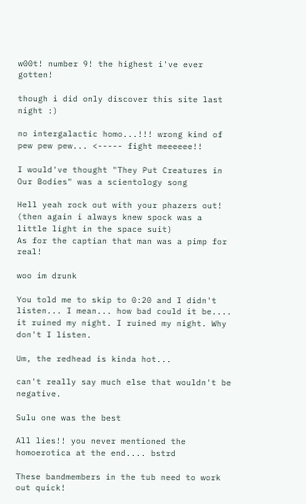w00t! number 9! the highest i've ever gotten!

though i did only discover this site last night :)

no intergalactic homo...!!! wrong kind of pew pew pew... <----- fight meeeeee!!

I would've thought "They Put Creatures in Our Bodies" was a scientology song

Hell yeah rock out with your phazers out! (then again i always knew spock was a little light in the space suit)
As for the captian that man was a pimp for real!

woo im drunk

You told me to skip to 0:20 and I didn't listen... I mean... how bad could it be.... it ruined my night. I ruined my night. Why don't I listen.

Um, the redhead is kinda hot...

can't really say much else that wouldn't be negative.

Sulu one was the best

All lies!! you never mentioned the homoerotica at the end.... bstrd

These bandmembers in the tub need to work out quick!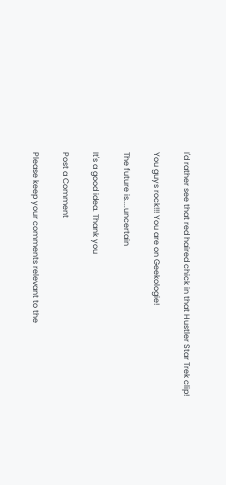I'd rather see that red haired chick in that Hustler Star Trek clip!

You guys rock!!! You are on Geekologie!

The future is....uncertain

It's a good idea. Thank you

Post a Comment

Please keep your comments relevant to the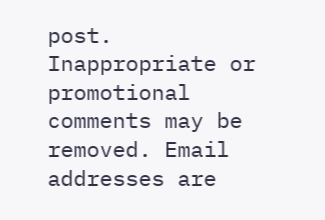post. Inappropriate or promotional comments may be removed. Email addresses are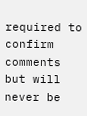required to confirm comments but will never be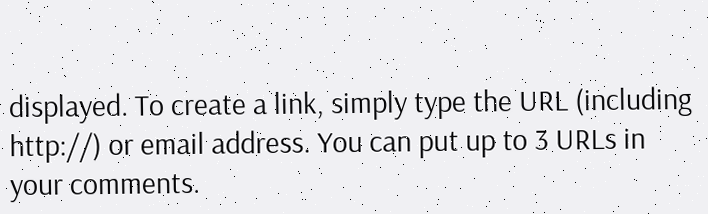displayed. To create a link, simply type the URL (including http://) or email address. You can put up to 3 URLs in your comments.